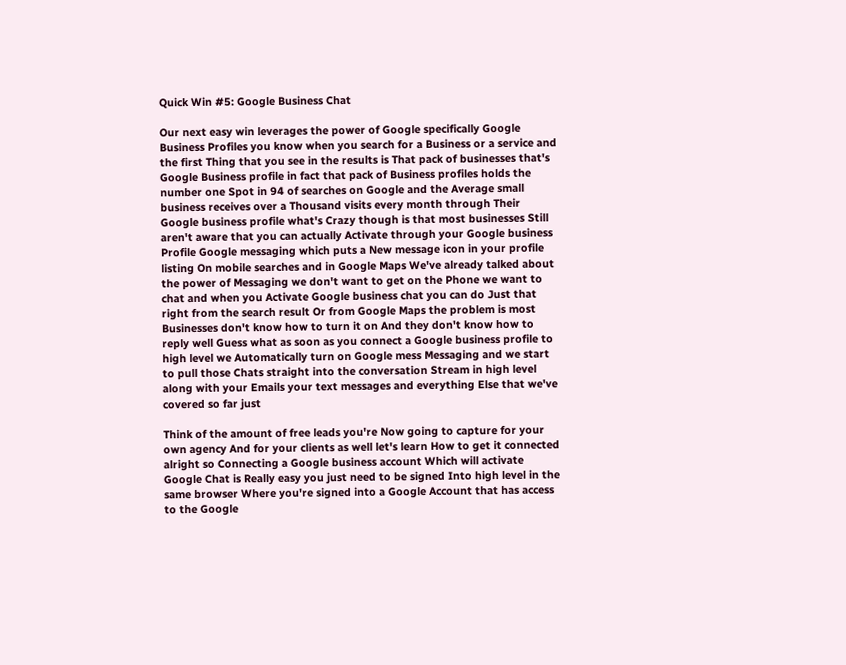Quick Win #5: Google Business Chat

Our next easy win leverages the power of Google specifically Google Business Profiles you know when you search for a Business or a service and the first Thing that you see in the results is That pack of businesses that's Google Business profile in fact that pack of Business profiles holds the number one Spot in 94 of searches on Google and the Average small business receives over a Thousand visits every month through Their Google business profile what's Crazy though is that most businesses Still aren't aware that you can actually Activate through your Google business Profile Google messaging which puts a New message icon in your profile listing On mobile searches and in Google Maps We've already talked about the power of Messaging we don't want to get on the Phone we want to chat and when you Activate Google business chat you can do Just that right from the search result Or from Google Maps the problem is most Businesses don't know how to turn it on And they don't know how to reply well Guess what as soon as you connect a Google business profile to high level we Automatically turn on Google mess Messaging and we start to pull those Chats straight into the conversation Stream in high level along with your Emails your text messages and everything Else that we've covered so far just

Think of the amount of free leads you're Now going to capture for your own agency And for your clients as well let's learn How to get it connected alright so Connecting a Google business account Which will activate Google Chat is Really easy you just need to be signed Into high level in the same browser Where you're signed into a Google Account that has access to the Google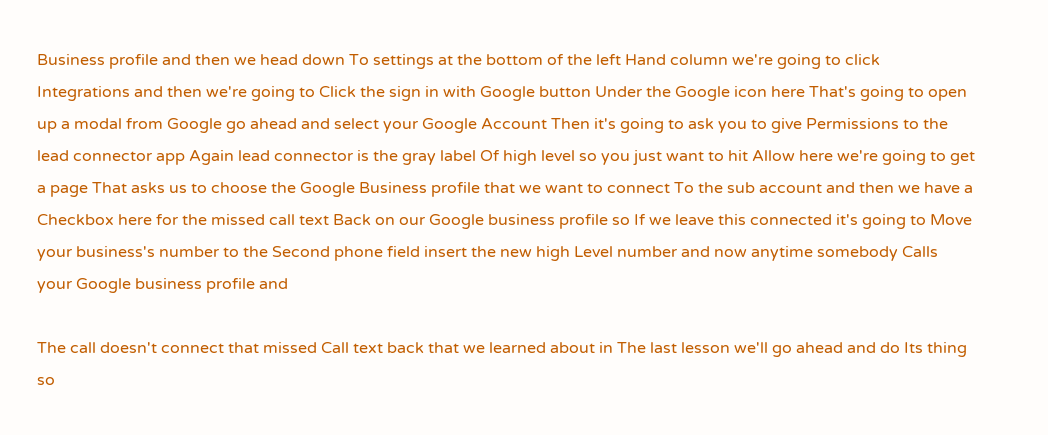Business profile and then we head down To settings at the bottom of the left Hand column we're going to click Integrations and then we're going to Click the sign in with Google button Under the Google icon here That's going to open up a modal from Google go ahead and select your Google Account Then it's going to ask you to give Permissions to the lead connector app Again lead connector is the gray label Of high level so you just want to hit Allow here we're going to get a page That asks us to choose the Google Business profile that we want to connect To the sub account and then we have a Checkbox here for the missed call text Back on our Google business profile so If we leave this connected it's going to Move your business's number to the Second phone field insert the new high Level number and now anytime somebody Calls your Google business profile and

The call doesn't connect that missed Call text back that we learned about in The last lesson we'll go ahead and do Its thing so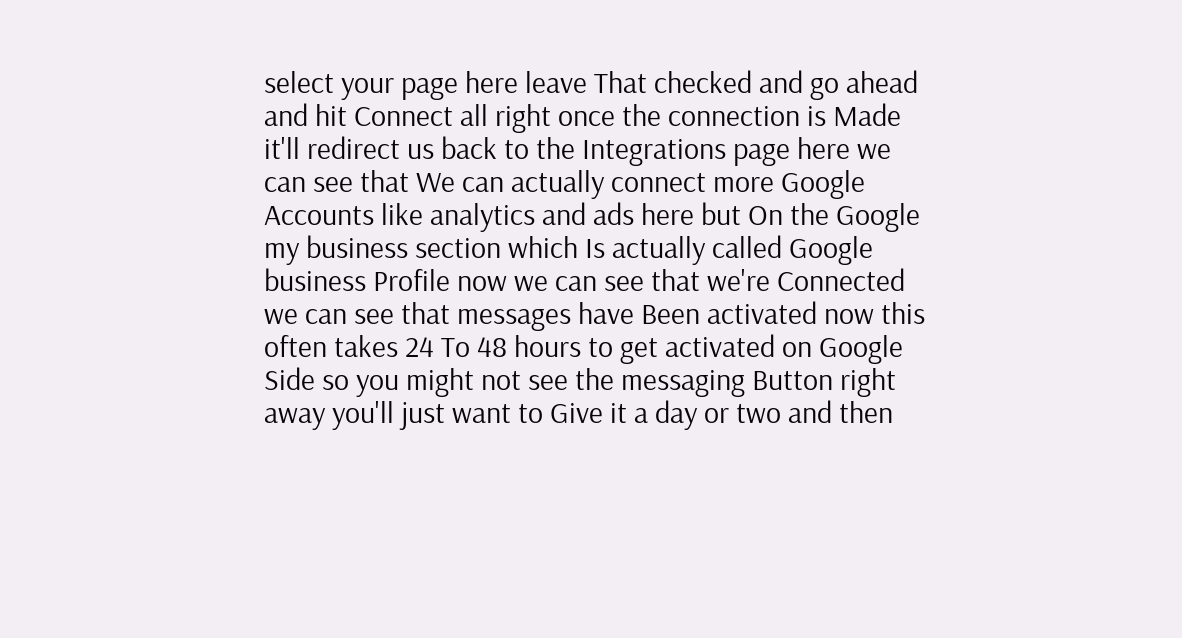select your page here leave That checked and go ahead and hit Connect all right once the connection is Made it'll redirect us back to the Integrations page here we can see that We can actually connect more Google Accounts like analytics and ads here but On the Google my business section which Is actually called Google business Profile now we can see that we're Connected we can see that messages have Been activated now this often takes 24 To 48 hours to get activated on Google Side so you might not see the messaging Button right away you'll just want to Give it a day or two and then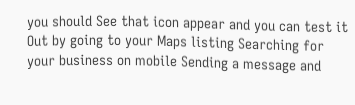you should See that icon appear and you can test it Out by going to your Maps listing Searching for your business on mobile Sending a message and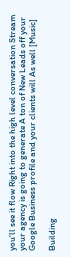you'll see it flow Right into the high level conversation Stream your agency is going to generate A ton of New Leads off your Google Business profile and your clients will As well [Music]

Building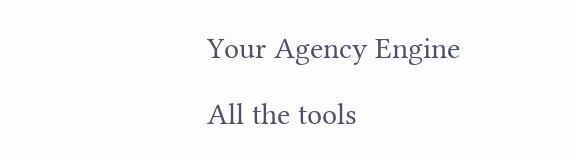Your Agency Engine

All the tools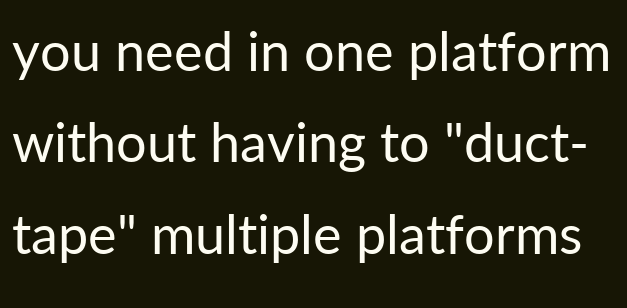you need in one platform without having to "duct-tape" multiple platforms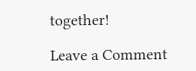together!

Leave a Comment